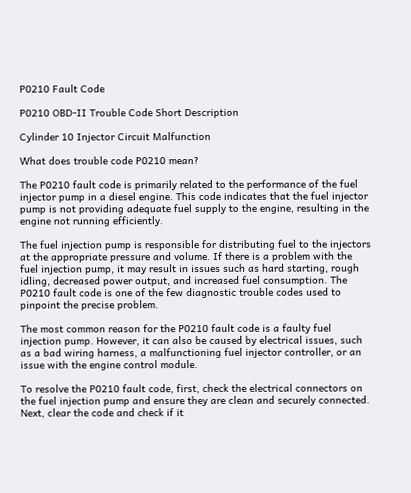P0210 Fault Code

P0210 OBD-II Trouble Code Short Description

Cylinder 10 Injector Circuit Malfunction

What does trouble code P0210 mean?

The P0210 fault code is primarily related to the performance of the fuel injector pump in a diesel engine. This code indicates that the fuel injector pump is not providing adequate fuel supply to the engine, resulting in the engine not running efficiently.

The fuel injection pump is responsible for distributing fuel to the injectors at the appropriate pressure and volume. If there is a problem with the fuel injection pump, it may result in issues such as hard starting, rough idling, decreased power output, and increased fuel consumption. The P0210 fault code is one of the few diagnostic trouble codes used to pinpoint the precise problem.

The most common reason for the P0210 fault code is a faulty fuel injection pump. However, it can also be caused by electrical issues, such as a bad wiring harness, a malfunctioning fuel injector controller, or an issue with the engine control module.

To resolve the P0210 fault code, first, check the electrical connectors on the fuel injection pump and ensure they are clean and securely connected. Next, clear the code and check if it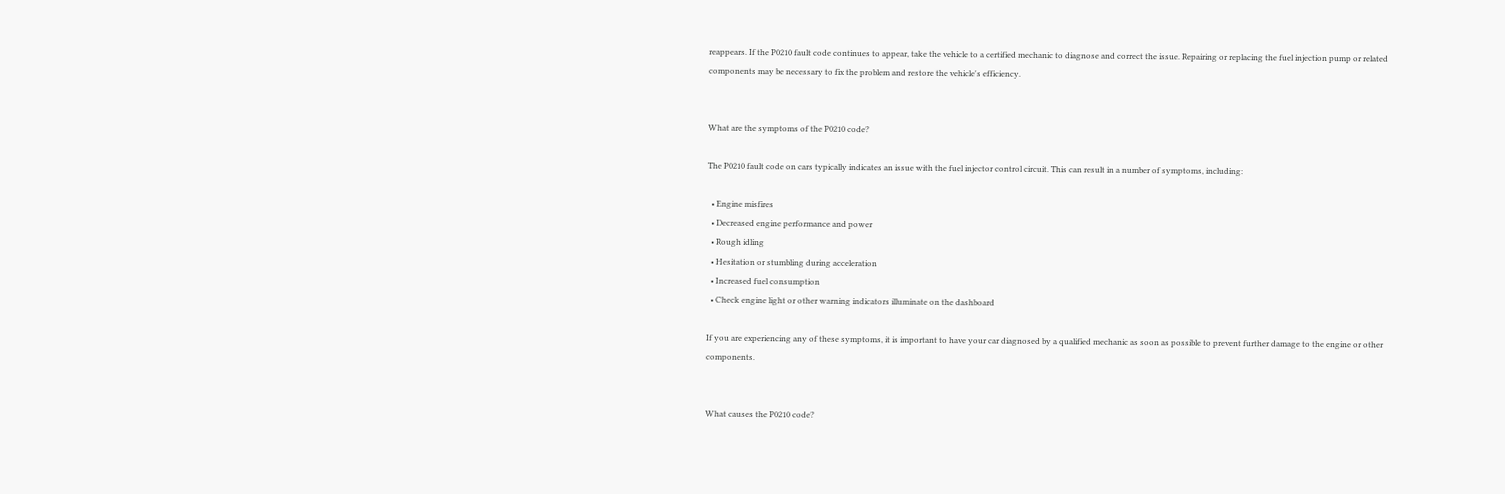reappears. If the P0210 fault code continues to appear, take the vehicle to a certified mechanic to diagnose and correct the issue. Repairing or replacing the fuel injection pump or related components may be necessary to fix the problem and restore the vehicle's efficiency.


What are the symptoms of the P0210 code?

The P0210 fault code on cars typically indicates an issue with the fuel injector control circuit. This can result in a number of symptoms, including:

  • Engine misfires
  • Decreased engine performance and power
  • Rough idling
  • Hesitation or stumbling during acceleration
  • Increased fuel consumption
  • Check engine light or other warning indicators illuminate on the dashboard

If you are experiencing any of these symptoms, it is important to have your car diagnosed by a qualified mechanic as soon as possible to prevent further damage to the engine or other components.


What causes the P0210 code?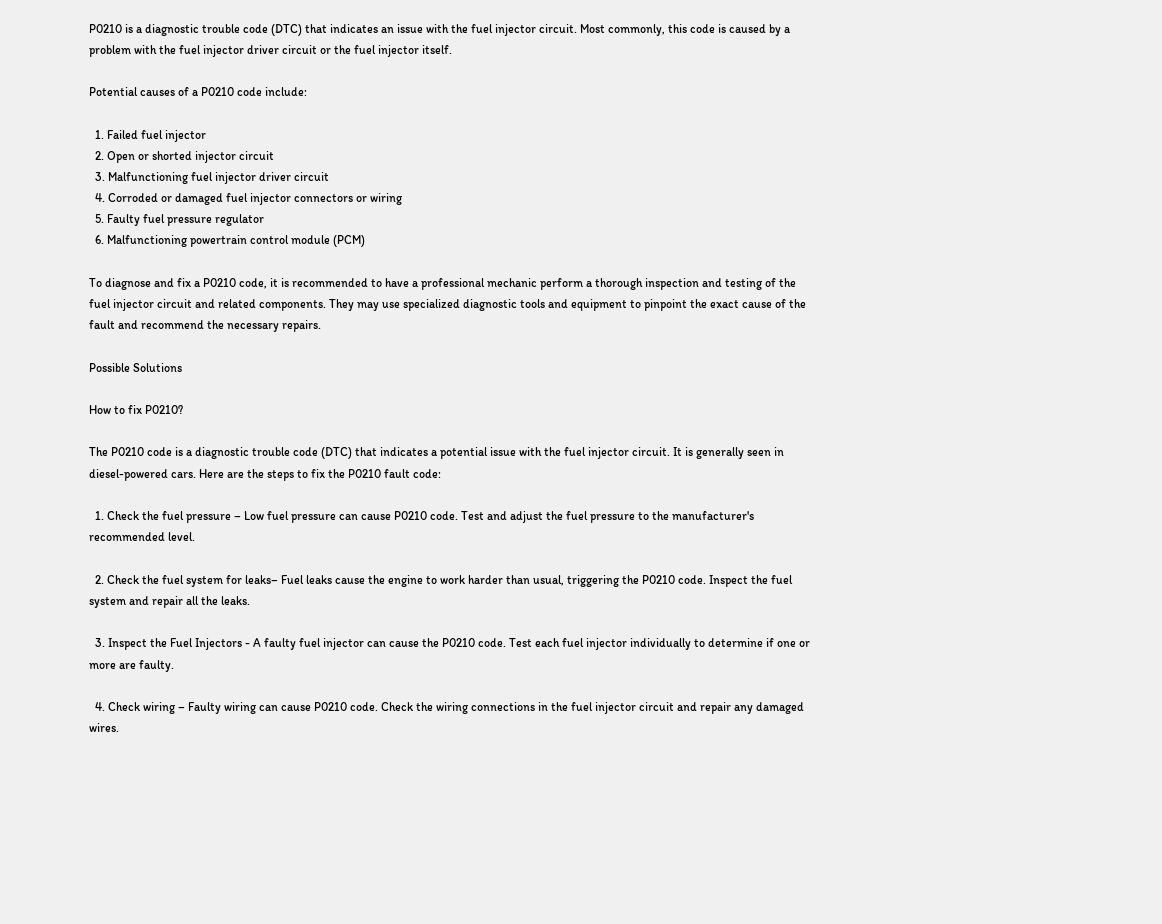P0210 is a diagnostic trouble code (DTC) that indicates an issue with the fuel injector circuit. Most commonly, this code is caused by a problem with the fuel injector driver circuit or the fuel injector itself.

Potential causes of a P0210 code include:

  1. Failed fuel injector
  2. Open or shorted injector circuit
  3. Malfunctioning fuel injector driver circuit
  4. Corroded or damaged fuel injector connectors or wiring
  5. Faulty fuel pressure regulator
  6. Malfunctioning powertrain control module (PCM)

To diagnose and fix a P0210 code, it is recommended to have a professional mechanic perform a thorough inspection and testing of the fuel injector circuit and related components. They may use specialized diagnostic tools and equipment to pinpoint the exact cause of the fault and recommend the necessary repairs.

Possible Solutions

How to fix P0210?

The P0210 code is a diagnostic trouble code (DTC) that indicates a potential issue with the fuel injector circuit. It is generally seen in diesel-powered cars. Here are the steps to fix the P0210 fault code:

  1. Check the fuel pressure – Low fuel pressure can cause P0210 code. Test and adjust the fuel pressure to the manufacturer's recommended level.

  2. Check the fuel system for leaks– Fuel leaks cause the engine to work harder than usual, triggering the P0210 code. Inspect the fuel system and repair all the leaks.

  3. Inspect the Fuel Injectors - A faulty fuel injector can cause the P0210 code. Test each fuel injector individually to determine if one or more are faulty.

  4. Check wiring – Faulty wiring can cause P0210 code. Check the wiring connections in the fuel injector circuit and repair any damaged wires.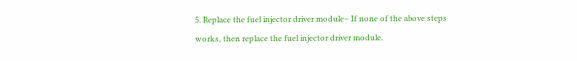5. Replace the fuel injector driver module– If none of the above steps works, then replace the fuel injector driver module.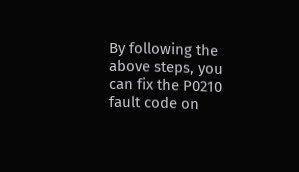By following the above steps, you can fix the P0210 fault code on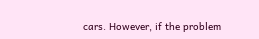cars. However, if the problem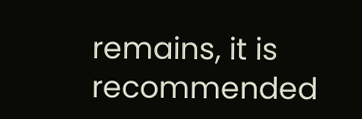remains, it is recommended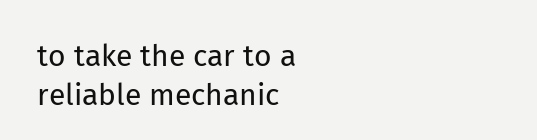to take the car to a reliable mechanic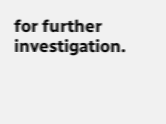for further investigation.